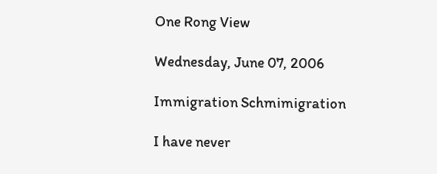One Rong View

Wednesday, June 07, 2006

Immigration Schmimigration

I have never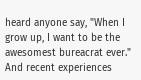heard anyone say, "When I grow up, I want to be the awesomest bureacrat ever." And recent experiences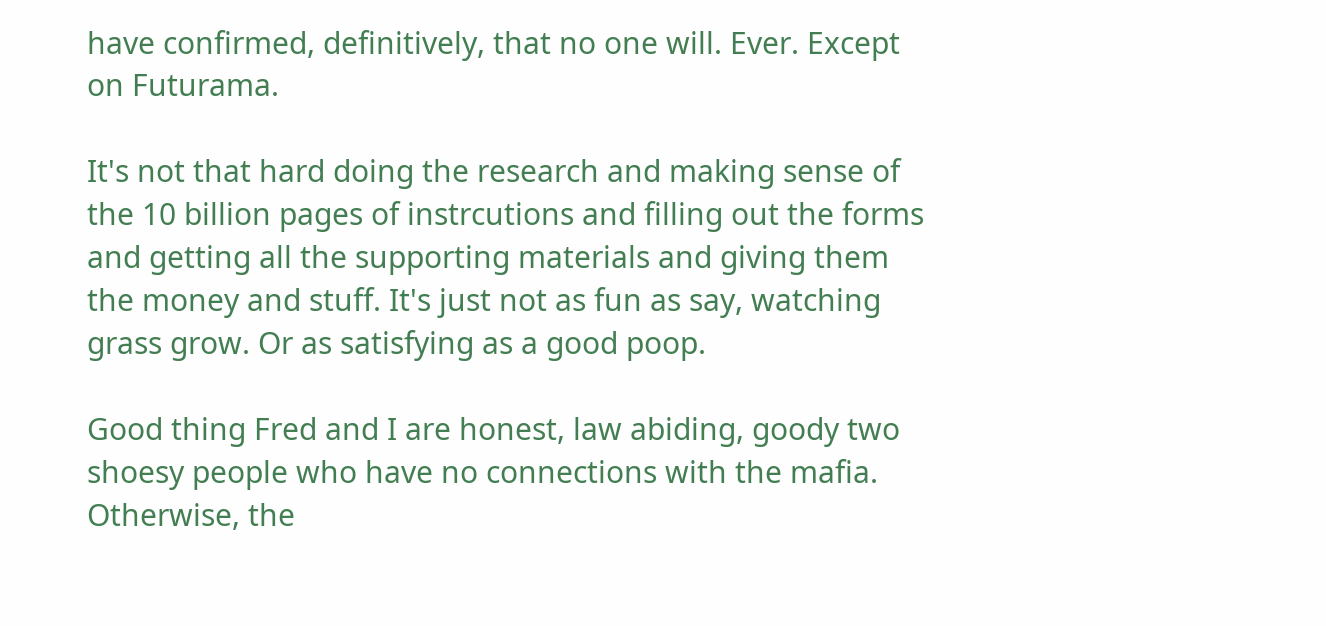have confirmed, definitively, that no one will. Ever. Except on Futurama.

It's not that hard doing the research and making sense of the 10 billion pages of instrcutions and filling out the forms and getting all the supporting materials and giving them the money and stuff. It's just not as fun as say, watching grass grow. Or as satisfying as a good poop.

Good thing Fred and I are honest, law abiding, goody two shoesy people who have no connections with the mafia. Otherwise, the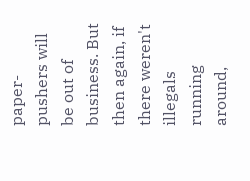paper-pushers will be out of business. But then again, if there weren't illegals running around,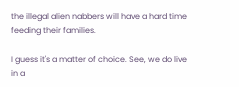the illegal alien nabbers will have a hard time feeding their families.

I guess it's a matter of choice. See, we do live in a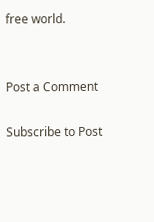free world.


Post a Comment

Subscribe to Post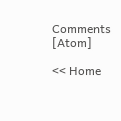Comments [Atom]

<< Home